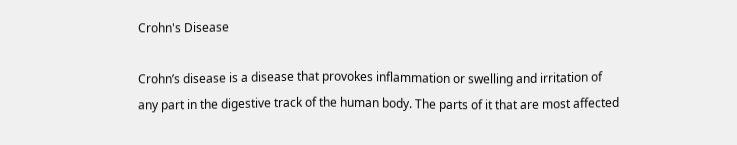Crohn's Disease

Crohn’s disease is a disease that provokes inflammation or swelling and irritation of any part in the digestive track of the human body. The parts of it that are most affected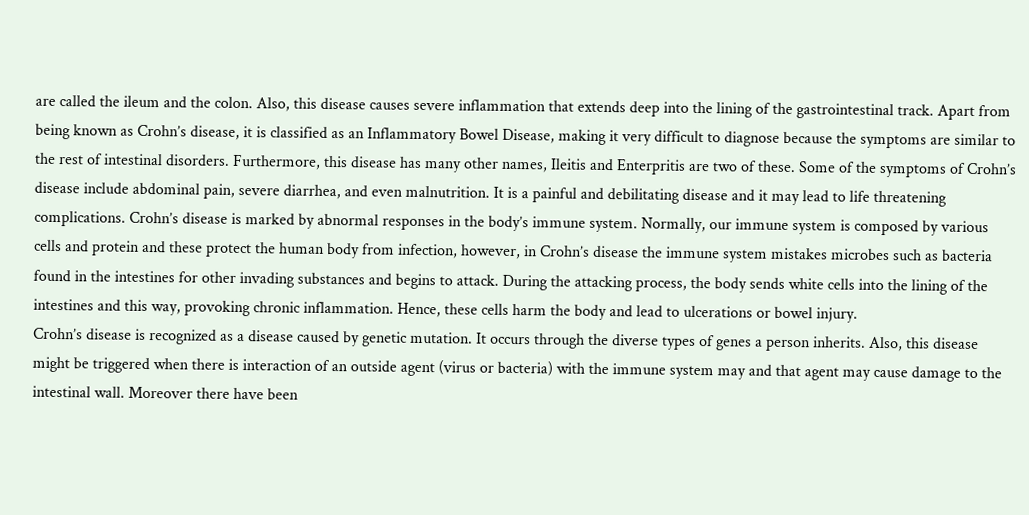are called the ileum and the colon. Also, this disease causes severe inflammation that extends deep into the lining of the gastrointestinal track. Apart from being known as Crohn’s disease, it is classified as an Inflammatory Bowel Disease, making it very difficult to diagnose because the symptoms are similar to the rest of intestinal disorders. Furthermore, this disease has many other names, Ileitis and Enterpritis are two of these. Some of the symptoms of Crohn’s disease include abdominal pain, severe diarrhea, and even malnutrition. It is a painful and debilitating disease and it may lead to life threatening complications. Crohn’s disease is marked by abnormal responses in the body’s immune system. Normally, our immune system is composed by various cells and protein and these protect the human body from infection, however, in Crohn’s disease the immune system mistakes microbes such as bacteria found in the intestines for other invading substances and begins to attack. During the attacking process, the body sends white cells into the lining of the intestines and this way, provoking chronic inflammation. Hence, these cells harm the body and lead to ulcerations or bowel injury.
Crohn’s disease is recognized as a disease caused by genetic mutation. It occurs through the diverse types of genes a person inherits. Also, this disease might be triggered when there is interaction of an outside agent (virus or bacteria) with the immune system may and that agent may cause damage to the intestinal wall. Moreover there have been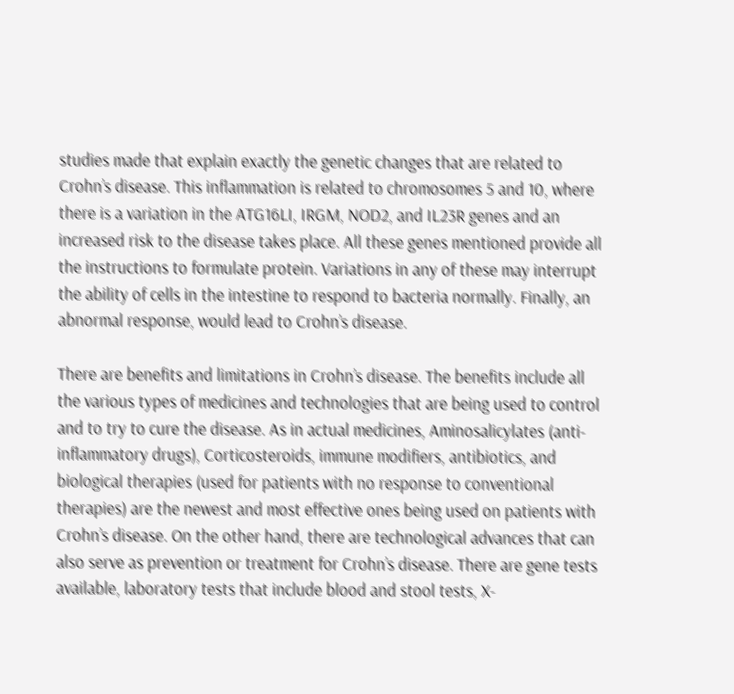studies made that explain exactly the genetic changes that are related to Crohn’s disease. This inflammation is related to chromosomes 5 and 10, where there is a variation in the ATG16LI, IRGM, NOD2, and IL23R genes and an increased risk to the disease takes place. All these genes mentioned provide all the instructions to formulate protein. Variations in any of these may interrupt the ability of cells in the intestine to respond to bacteria normally. Finally, an abnormal response, would lead to Crohn’s disease.

There are benefits and limitations in Crohn’s disease. The benefits include all the various types of medicines and technologies that are being used to control and to try to cure the disease. As in actual medicines, Aminosalicylates (anti-inflammatory drugs), Corticosteroids, immune modifiers, antibiotics, and biological therapies (used for patients with no response to conventional therapies) are the newest and most effective ones being used on patients with Crohn’s disease. On the other hand, there are technological advances that can also serve as prevention or treatment for Crohn’s disease. There are gene tests available, laboratory tests that include blood and stool tests, X-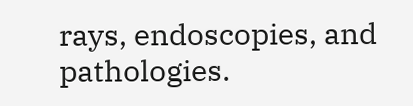rays, endoscopies, and pathologies.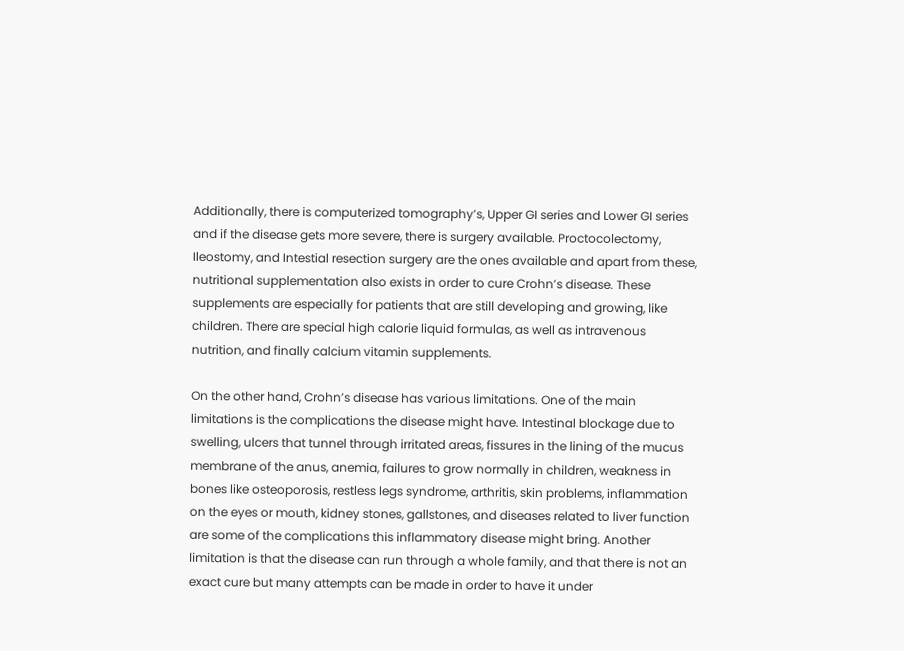Additionally, there is computerized tomography’s, Upper GI series and Lower GI series and if the disease gets more severe, there is surgery available. Proctocolectomy, Ileostomy, and Intestial resection surgery are the ones available and apart from these, nutritional supplementation also exists in order to cure Crohn’s disease. These supplements are especially for patients that are still developing and growing, like children. There are special high calorie liquid formulas, as well as intravenous nutrition, and finally calcium vitamin supplements.

On the other hand, Crohn’s disease has various limitations. One of the main limitations is the complications the disease might have. Intestinal blockage due to swelling, ulcers that tunnel through irritated areas, fissures in the lining of the mucus membrane of the anus, anemia, failures to grow normally in children, weakness in bones like osteoporosis, restless legs syndrome, arthritis, skin problems, inflammation on the eyes or mouth, kidney stones, gallstones, and diseases related to liver function are some of the complications this inflammatory disease might bring. Another limitation is that the disease can run through a whole family, and that there is not an exact cure but many attempts can be made in order to have it under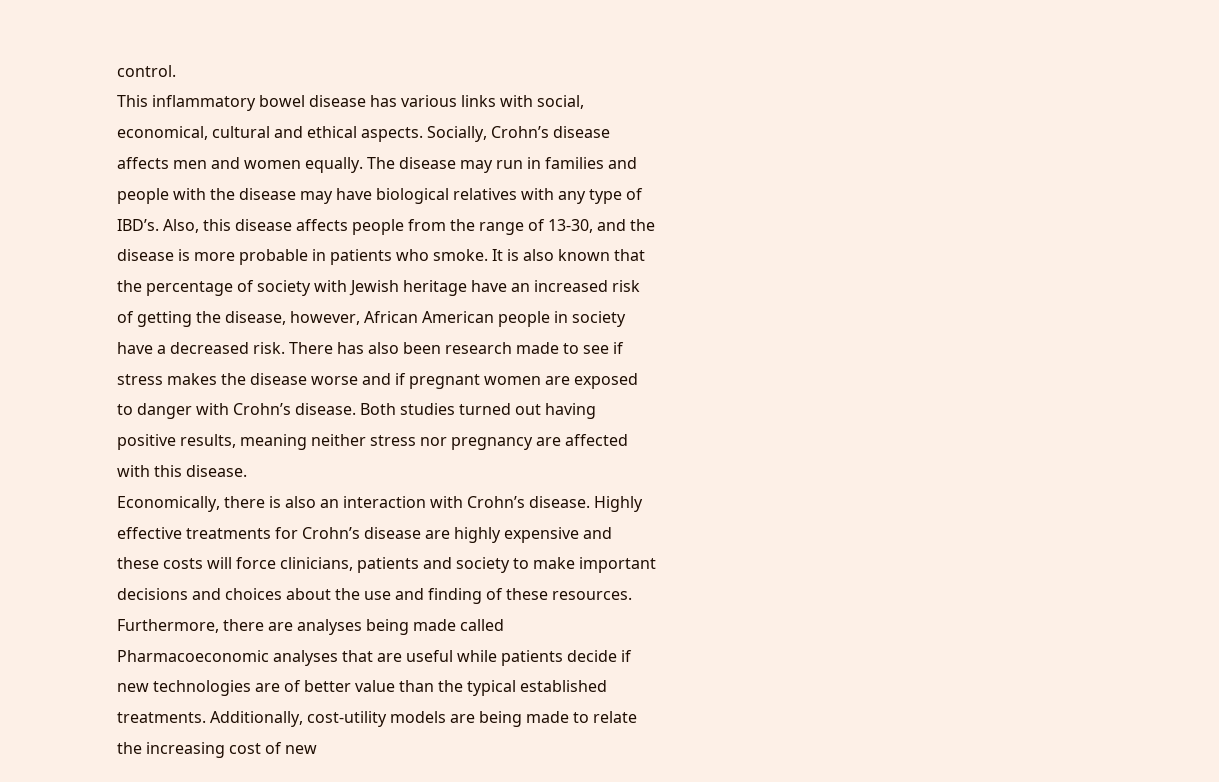control.
This inflammatory bowel disease has various links with social, economical, cultural and ethical aspects. Socially, Crohn’s disease affects men and women equally. The disease may run in families and people with the disease may have biological relatives with any type of IBD’s. Also, this disease affects people from the range of 13-30, and the disease is more probable in patients who smoke. It is also known that the percentage of society with Jewish heritage have an increased risk of getting the disease, however, African American people in society have a decreased risk. There has also been research made to see if stress makes the disease worse and if pregnant women are exposed to danger with Crohn’s disease. Both studies turned out having positive results, meaning neither stress nor pregnancy are affected with this disease.
Economically, there is also an interaction with Crohn’s disease. Highly effective treatments for Crohn’s disease are highly expensive and these costs will force clinicians, patients and society to make important decisions and choices about the use and finding of these resources. Furthermore, there are analyses being made called Pharmacoeconomic analyses that are useful while patients decide if new technologies are of better value than the typical established treatments. Additionally, cost-utility models are being made to relate the increasing cost of new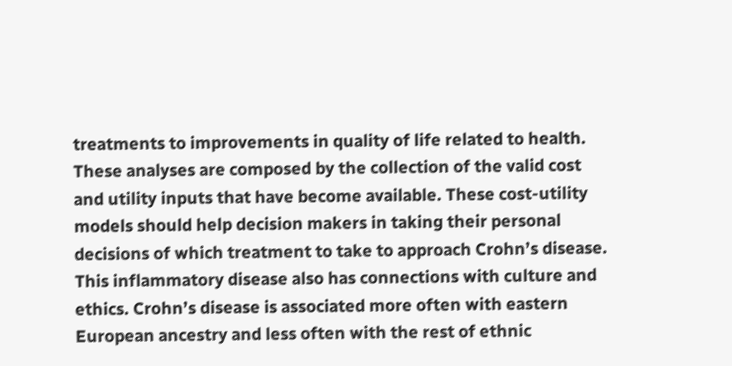treatments to improvements in quality of life related to health. These analyses are composed by the collection of the valid cost and utility inputs that have become available. These cost-utility models should help decision makers in taking their personal decisions of which treatment to take to approach Crohn’s disease.
This inflammatory disease also has connections with culture and ethics. Crohn’s disease is associated more often with eastern European ancestry and less often with the rest of ethnic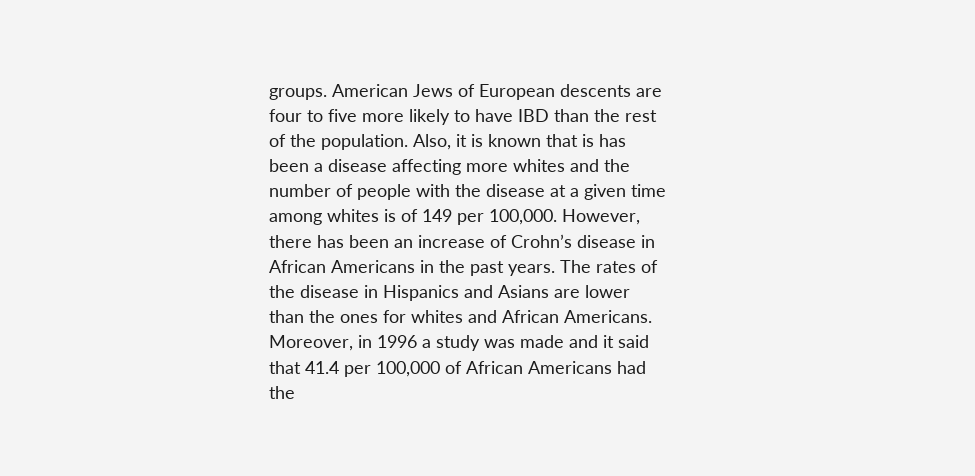groups. American Jews of European descents are four to five more likely to have IBD than the rest of the population. Also, it is known that is has been a disease affecting more whites and the number of people with the disease at a given time among whites is of 149 per 100,000. However, there has been an increase of Crohn’s disease in African Americans in the past years. The rates of the disease in Hispanics and Asians are lower than the ones for whites and African Americans. Moreover, in 1996 a study was made and it said that 41.4 per 100,000 of African Americans had the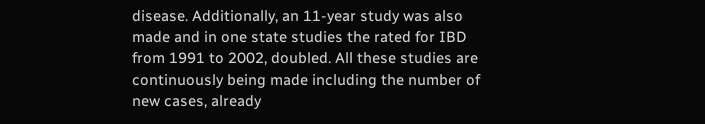disease. Additionally, an 11-year study was also made and in one state studies the rated for IBD from 1991 to 2002, doubled. All these studies are continuously being made including the number of new cases, already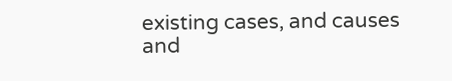existing cases, and causes and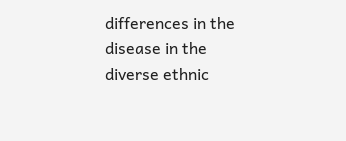differences in the disease in the diverse ethnic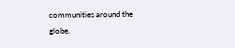communities around the globe.